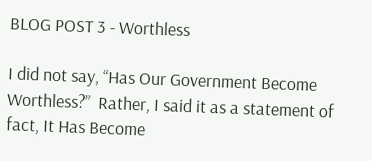BLOG POST 3 - Worthless

I did not say, “Has Our Government Become Worthless?”  Rather, I said it as a statement of fact, It Has Become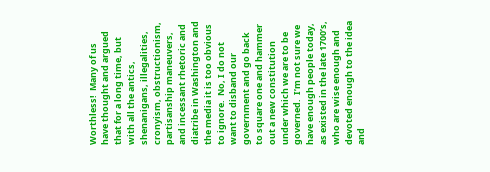Worthless!  Many of us have thought and argued that for a long time, but with all the antics, shenanigans, illegalities, cronyism, obstructionism, partisanship maneuvers, and incessant rhetoric and diatribe in Washington and the media it is too obvious to ignore.  No, I do not want to disband our government and go back to square one and hammer out a new constitution under which we are to be governed.  I’m not sure we have enough people today, as existed in the late 1700’s, who are wise enough and devoted enough to the idea and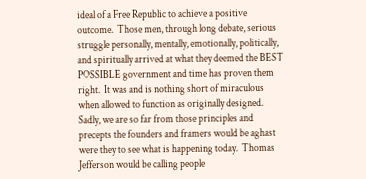ideal of a Free Republic to achieve a positive outcome.  Those men, through long debate, serious struggle personally, mentally, emotionally, politically, and spiritually arrived at what they deemed the BEST POSSIBLE government and time has proven them right.  It was and is nothing short of miraculous when allowed to function as originally designed.  Sadly, we are so far from those principles and precepts the founders and framers would be aghast were they to see what is happening today.  Thomas Jefferson would be calling people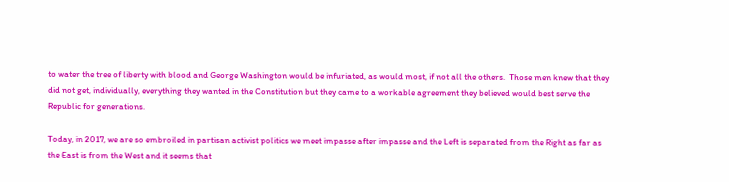to water the tree of liberty with blood and George Washington would be infuriated, as would most, if not all the others.  Those men knew that they did not get, individually, everything they wanted in the Constitution but they came to a workable agreement they believed would best serve the Republic for generations.

Today, in 2017, we are so embroiled in partisan activist politics we meet impasse after impasse and the Left is separated from the Right as far as the East is from the West and it seems that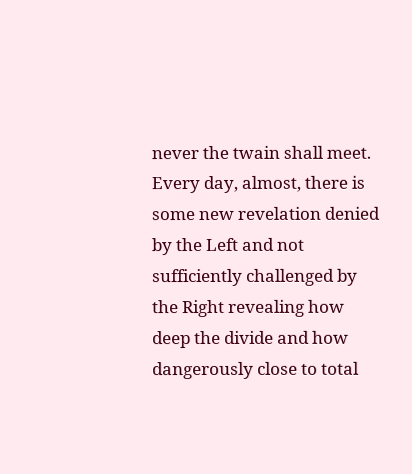never the twain shall meet.  Every day, almost, there is some new revelation denied by the Left and not sufficiently challenged by the Right revealing how deep the divide and how dangerously close to total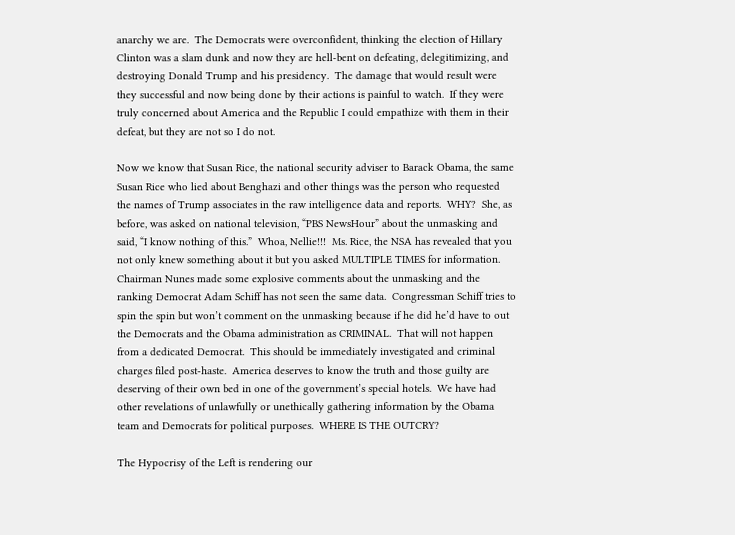anarchy we are.  The Democrats were overconfident, thinking the election of Hillary Clinton was a slam dunk and now they are hell-bent on defeating, delegitimizing, and destroying Donald Trump and his presidency.  The damage that would result were they successful and now being done by their actions is painful to watch.  If they were truly concerned about America and the Republic I could empathize with them in their defeat, but they are not so I do not.

Now we know that Susan Rice, the national security adviser to Barack Obama, the same Susan Rice who lied about Benghazi and other things was the person who requested the names of Trump associates in the raw intelligence data and reports.  WHY?  She, as before, was asked on national television, “PBS NewsHour” about the unmasking and said, “I know nothing of this.”  Whoa, Nellie!!!  Ms. Rice, the NSA has revealed that you not only knew something about it but you asked MULTIPLE TIMES for information.  Chairman Nunes made some explosive comments about the unmasking and the ranking Democrat Adam Schiff has not seen the same data.  Congressman Schiff tries to spin the spin but won’t comment on the unmasking because if he did he’d have to out the Democrats and the Obama administration as CRIMINAL.  That will not happen from a dedicated Democrat.  This should be immediately investigated and criminal charges filed post-haste.  America deserves to know the truth and those guilty are deserving of their own bed in one of the government’s special hotels.  We have had other revelations of unlawfully or unethically gathering information by the Obama team and Democrats for political purposes.  WHERE IS THE OUTCRY?

The Hypocrisy of the Left is rendering our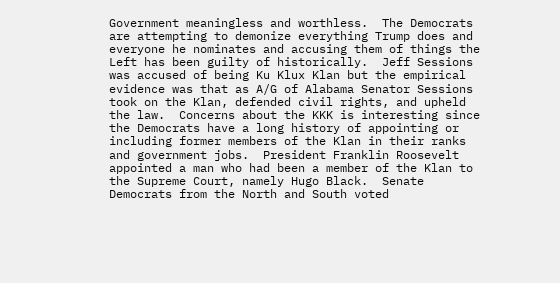Government meaningless and worthless.  The Democrats are attempting to demonize everything Trump does and everyone he nominates and accusing them of things the Left has been guilty of historically.  Jeff Sessions was accused of being Ku Klux Klan but the empirical evidence was that as A/G of Alabama Senator Sessions took on the Klan, defended civil rights, and upheld the law.  Concerns about the KKK is interesting since the Democrats have a long history of appointing or including former members of the Klan in their ranks and government jobs.  President Franklin Roosevelt appointed a man who had been a member of the Klan to the Supreme Court, namely Hugo Black.  Senate Democrats from the North and South voted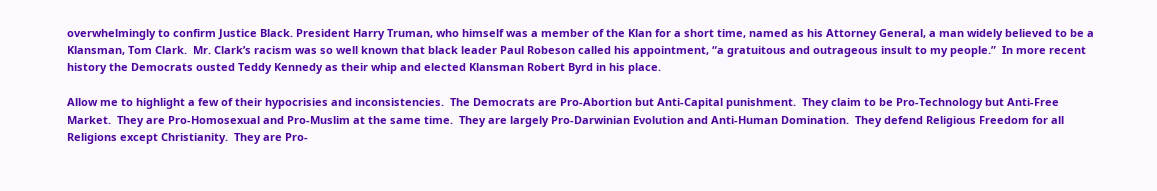overwhelmingly to confirm Justice Black. President Harry Truman, who himself was a member of the Klan for a short time, named as his Attorney General, a man widely believed to be a Klansman, Tom Clark.  Mr. Clark’s racism was so well known that black leader Paul Robeson called his appointment, “a gratuitous and outrageous insult to my people.”  In more recent history the Democrats ousted Teddy Kennedy as their whip and elected Klansman Robert Byrd in his place.

Allow me to highlight a few of their hypocrisies and inconsistencies.  The Democrats are Pro-Abortion but Anti-Capital punishment.  They claim to be Pro-Technology but Anti-Free Market.  They are Pro-Homosexual and Pro-Muslim at the same time.  They are largely Pro-Darwinian Evolution and Anti-Human Domination.  They defend Religious Freedom for all Religions except Christianity.  They are Pro-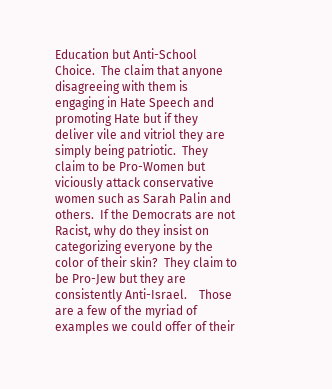Education but Anti-School Choice.  The claim that anyone disagreeing with them is engaging in Hate Speech and promoting Hate but if they deliver vile and vitriol they are simply being patriotic.  They claim to be Pro-Women but viciously attack conservative women such as Sarah Palin and others.  If the Democrats are not Racist, why do they insist on categorizing everyone by the color of their skin?  They claim to be Pro-Jew but they are consistently Anti-Israel.    Those are a few of the myriad of examples we could offer of their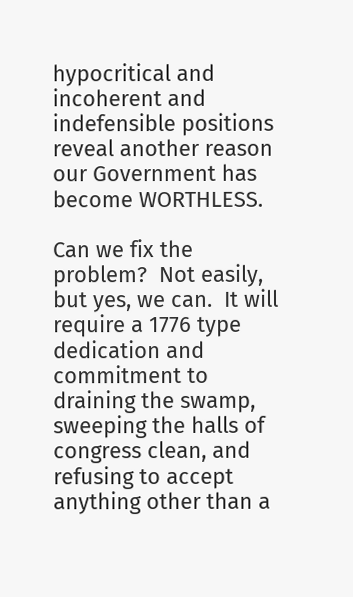hypocritical and incoherent and indefensible positions reveal another reason our Government has become WORTHLESS.

Can we fix the problem?  Not easily, but yes, we can.  It will require a 1776 type dedication and commitment to draining the swamp, sweeping the halls of congress clean, and refusing to accept anything other than a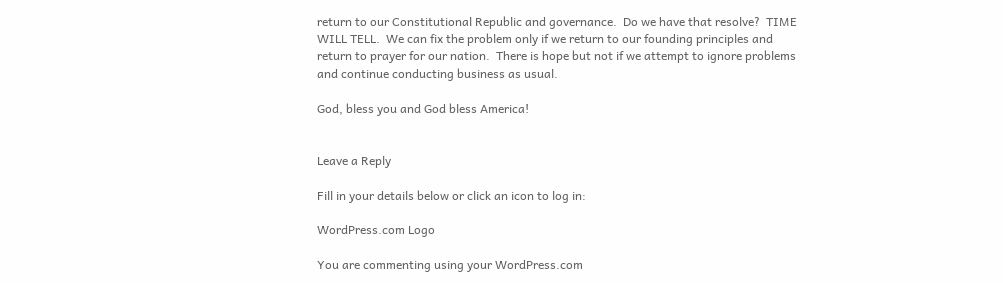return to our Constitutional Republic and governance.  Do we have that resolve?  TIME WILL TELL.  We can fix the problem only if we return to our founding principles and return to prayer for our nation.  There is hope but not if we attempt to ignore problems and continue conducting business as usual.

God, bless you and God bless America!


Leave a Reply

Fill in your details below or click an icon to log in:

WordPress.com Logo

You are commenting using your WordPress.com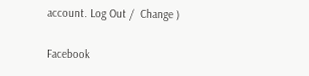account. Log Out /  Change )

Facebook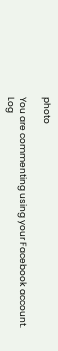photo

You are commenting using your Facebook account. Log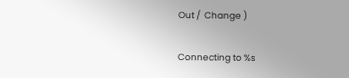Out /  Change )

Connecting to %s